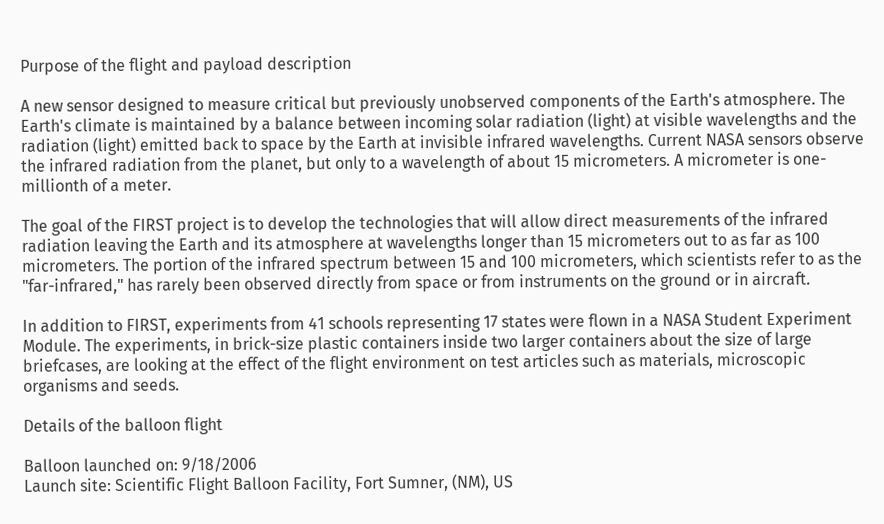Purpose of the flight and payload description

A new sensor designed to measure critical but previously unobserved components of the Earth's atmosphere. The Earth's climate is maintained by a balance between incoming solar radiation (light) at visible wavelengths and the radiation (light) emitted back to space by the Earth at invisible infrared wavelengths. Current NASA sensors observe the infrared radiation from the planet, but only to a wavelength of about 15 micrometers. A micrometer is one-millionth of a meter.

The goal of the FIRST project is to develop the technologies that will allow direct measurements of the infrared radiation leaving the Earth and its atmosphere at wavelengths longer than 15 micrometers out to as far as 100 micrometers. The portion of the infrared spectrum between 15 and 100 micrometers, which scientists refer to as the "far-infrared," has rarely been observed directly from space or from instruments on the ground or in aircraft.

In addition to FIRST, experiments from 41 schools representing 17 states were flown in a NASA Student Experiment Module. The experiments, in brick-size plastic containers inside two larger containers about the size of large briefcases, are looking at the effect of the flight environment on test articles such as materials, microscopic organisms and seeds.

Details of the balloon flight

Balloon launched on: 9/18/2006
Launch site: Scientific Flight Balloon Facility, Fort Sumner, (NM), US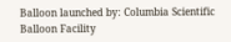Balloon launched by: Columbia Scientific Balloon Facility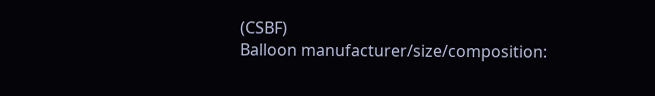(CSBF)
Balloon manufacturer/size/composition: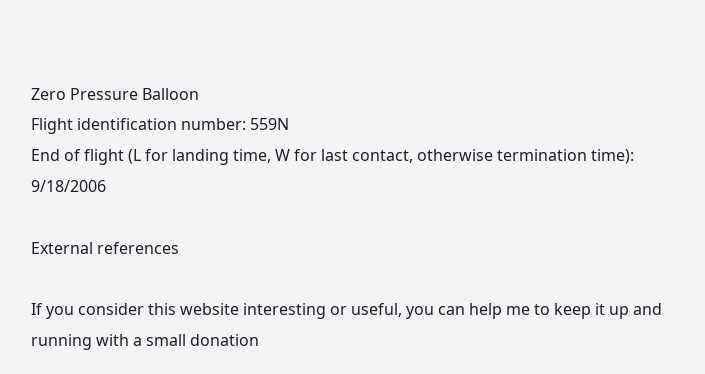Zero Pressure Balloon
Flight identification number: 559N
End of flight (L for landing time, W for last contact, otherwise termination time): 9/18/2006

External references

If you consider this website interesting or useful, you can help me to keep it up and running with a small donation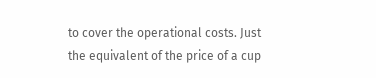to cover the operational costs. Just the equivalent of the price of a cup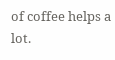of coffee helps a lot.